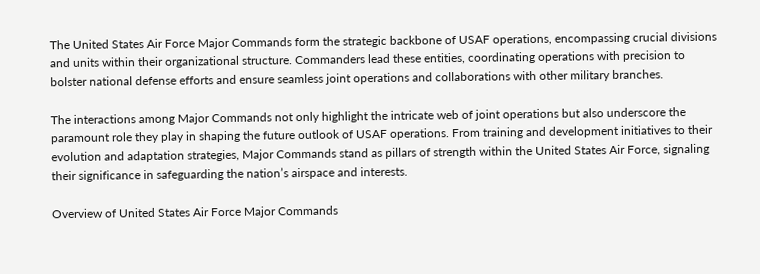The United States Air Force Major Commands form the strategic backbone of USAF operations, encompassing crucial divisions and units within their organizational structure. Commanders lead these entities, coordinating operations with precision to bolster national defense efforts and ensure seamless joint operations and collaborations with other military branches.

The interactions among Major Commands not only highlight the intricate web of joint operations but also underscore the paramount role they play in shaping the future outlook of USAF operations. From training and development initiatives to their evolution and adaptation strategies, Major Commands stand as pillars of strength within the United States Air Force, signaling their significance in safeguarding the nation’s airspace and interests.

Overview of United States Air Force Major Commands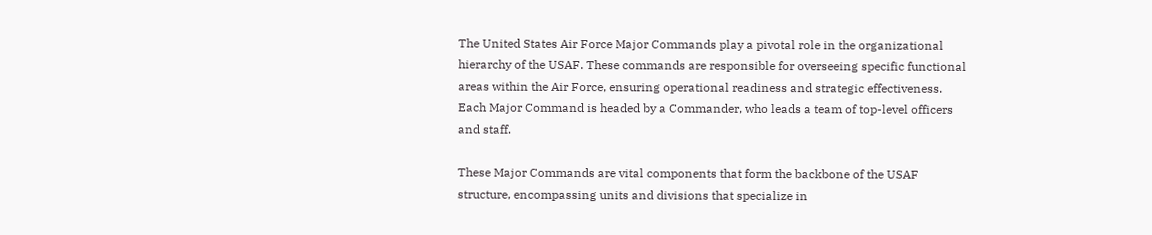The United States Air Force Major Commands play a pivotal role in the organizational hierarchy of the USAF. These commands are responsible for overseeing specific functional areas within the Air Force, ensuring operational readiness and strategic effectiveness. Each Major Command is headed by a Commander, who leads a team of top-level officers and staff.

These Major Commands are vital components that form the backbone of the USAF structure, encompassing units and divisions that specialize in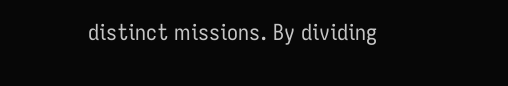distinct missions. By dividing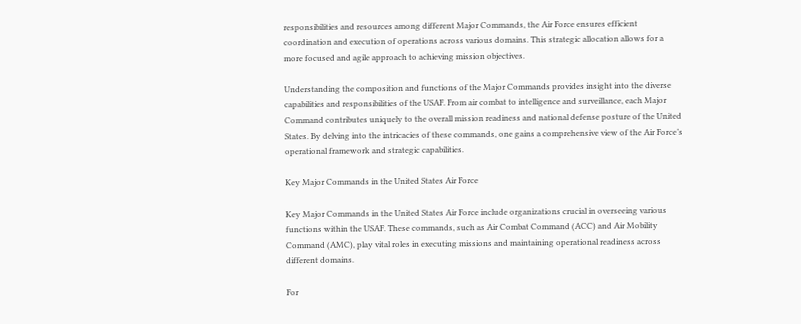responsibilities and resources among different Major Commands, the Air Force ensures efficient coordination and execution of operations across various domains. This strategic allocation allows for a more focused and agile approach to achieving mission objectives.

Understanding the composition and functions of the Major Commands provides insight into the diverse capabilities and responsibilities of the USAF. From air combat to intelligence and surveillance, each Major Command contributes uniquely to the overall mission readiness and national defense posture of the United States. By delving into the intricacies of these commands, one gains a comprehensive view of the Air Force’s operational framework and strategic capabilities.

Key Major Commands in the United States Air Force

Key Major Commands in the United States Air Force include organizations crucial in overseeing various functions within the USAF. These commands, such as Air Combat Command (ACC) and Air Mobility Command (AMC), play vital roles in executing missions and maintaining operational readiness across different domains.

For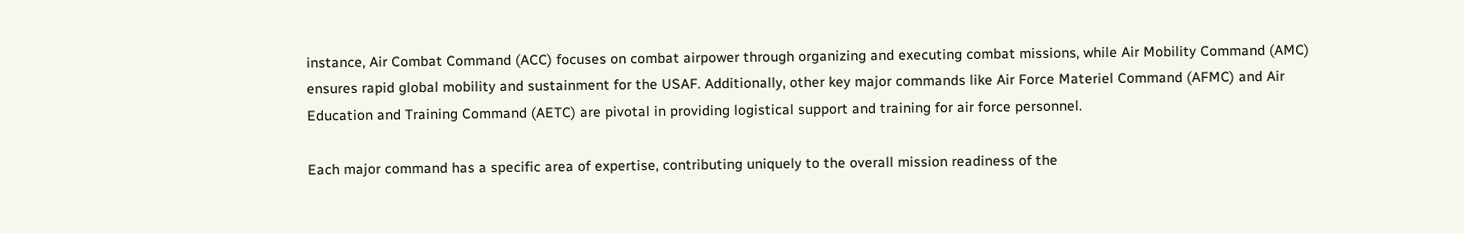instance, Air Combat Command (ACC) focuses on combat airpower through organizing and executing combat missions, while Air Mobility Command (AMC) ensures rapid global mobility and sustainment for the USAF. Additionally, other key major commands like Air Force Materiel Command (AFMC) and Air Education and Training Command (AETC) are pivotal in providing logistical support and training for air force personnel.

Each major command has a specific area of expertise, contributing uniquely to the overall mission readiness of the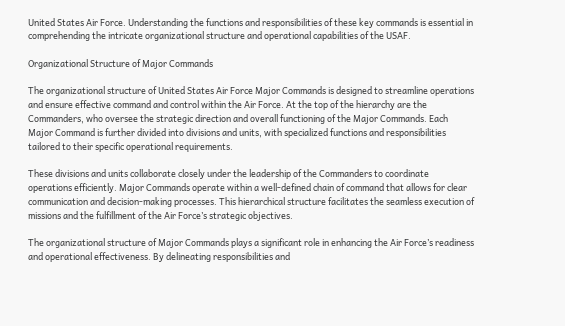United States Air Force. Understanding the functions and responsibilities of these key commands is essential in comprehending the intricate organizational structure and operational capabilities of the USAF.

Organizational Structure of Major Commands

The organizational structure of United States Air Force Major Commands is designed to streamline operations and ensure effective command and control within the Air Force. At the top of the hierarchy are the Commanders, who oversee the strategic direction and overall functioning of the Major Commands. Each Major Command is further divided into divisions and units, with specialized functions and responsibilities tailored to their specific operational requirements.

These divisions and units collaborate closely under the leadership of the Commanders to coordinate operations efficiently. Major Commands operate within a well-defined chain of command that allows for clear communication and decision-making processes. This hierarchical structure facilitates the seamless execution of missions and the fulfillment of the Air Force’s strategic objectives.

The organizational structure of Major Commands plays a significant role in enhancing the Air Force’s readiness and operational effectiveness. By delineating responsibilities and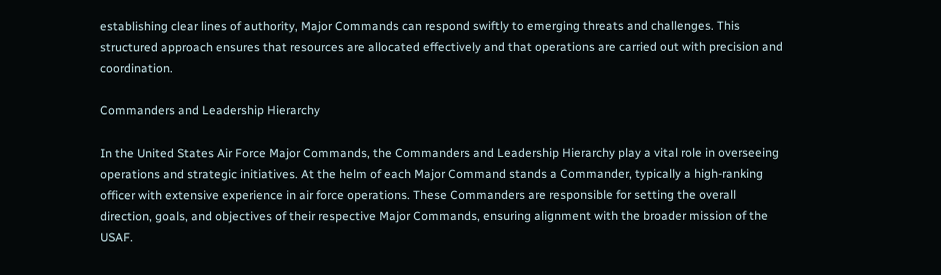establishing clear lines of authority, Major Commands can respond swiftly to emerging threats and challenges. This structured approach ensures that resources are allocated effectively and that operations are carried out with precision and coordination.

Commanders and Leadership Hierarchy

In the United States Air Force Major Commands, the Commanders and Leadership Hierarchy play a vital role in overseeing operations and strategic initiatives. At the helm of each Major Command stands a Commander, typically a high-ranking officer with extensive experience in air force operations. These Commanders are responsible for setting the overall direction, goals, and objectives of their respective Major Commands, ensuring alignment with the broader mission of the USAF.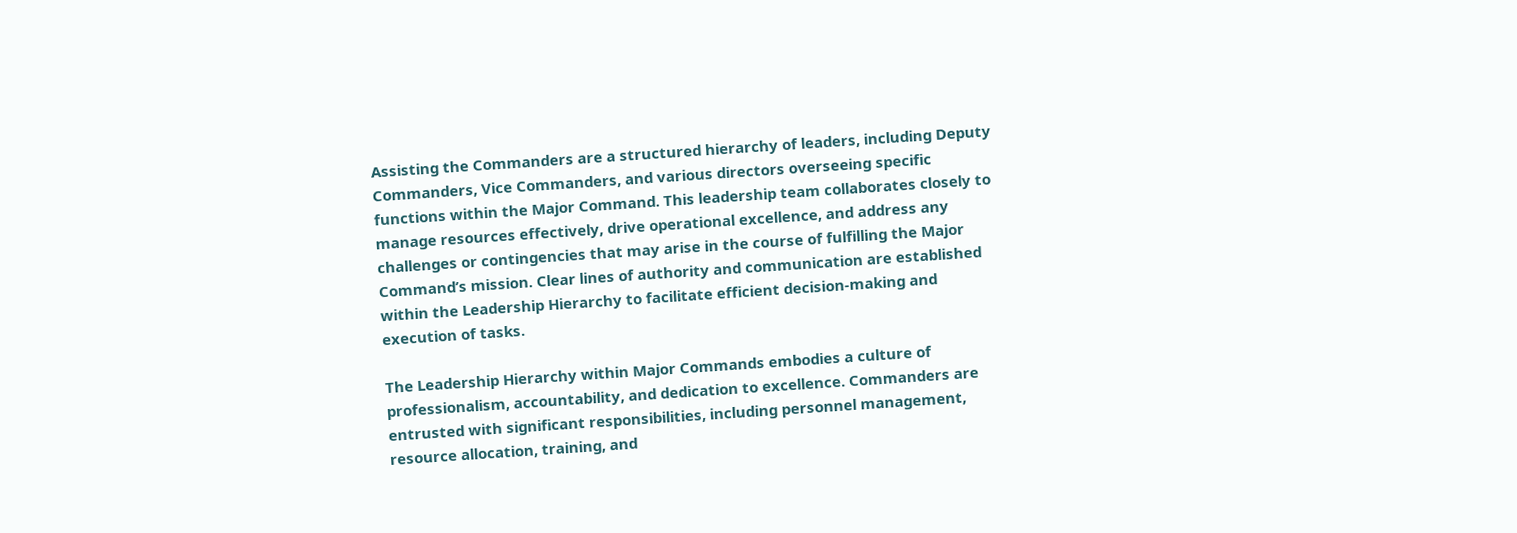Assisting the Commanders are a structured hierarchy of leaders, including Deputy Commanders, Vice Commanders, and various directors overseeing specific functions within the Major Command. This leadership team collaborates closely to manage resources effectively, drive operational excellence, and address any challenges or contingencies that may arise in the course of fulfilling the Major Command’s mission. Clear lines of authority and communication are established within the Leadership Hierarchy to facilitate efficient decision-making and execution of tasks.

The Leadership Hierarchy within Major Commands embodies a culture of professionalism, accountability, and dedication to excellence. Commanders are entrusted with significant responsibilities, including personnel management, resource allocation, training, and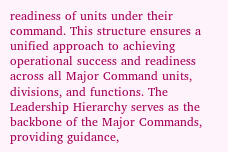readiness of units under their command. This structure ensures a unified approach to achieving operational success and readiness across all Major Command units, divisions, and functions. The Leadership Hierarchy serves as the backbone of the Major Commands, providing guidance,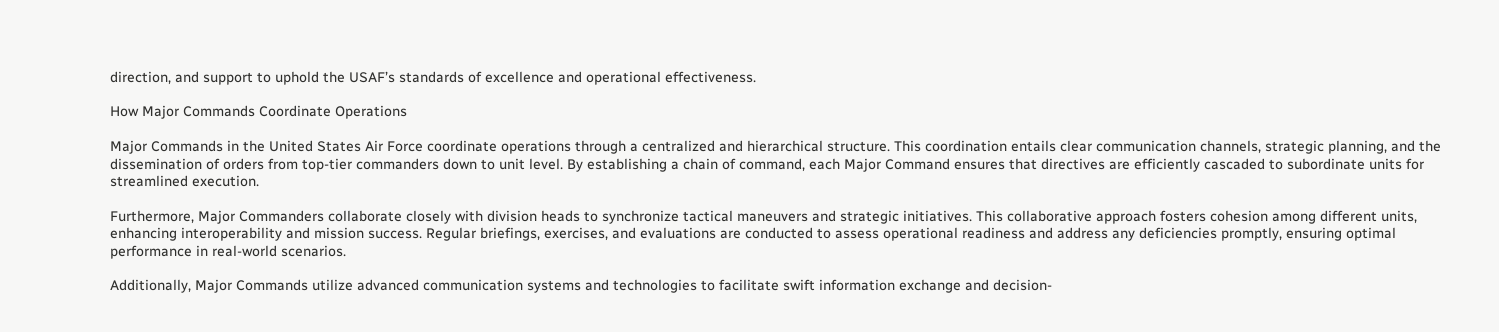direction, and support to uphold the USAF’s standards of excellence and operational effectiveness.

How Major Commands Coordinate Operations

Major Commands in the United States Air Force coordinate operations through a centralized and hierarchical structure. This coordination entails clear communication channels, strategic planning, and the dissemination of orders from top-tier commanders down to unit level. By establishing a chain of command, each Major Command ensures that directives are efficiently cascaded to subordinate units for streamlined execution.

Furthermore, Major Commanders collaborate closely with division heads to synchronize tactical maneuvers and strategic initiatives. This collaborative approach fosters cohesion among different units, enhancing interoperability and mission success. Regular briefings, exercises, and evaluations are conducted to assess operational readiness and address any deficiencies promptly, ensuring optimal performance in real-world scenarios.

Additionally, Major Commands utilize advanced communication systems and technologies to facilitate swift information exchange and decision-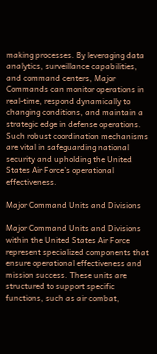making processes. By leveraging data analytics, surveillance capabilities, and command centers, Major Commands can monitor operations in real-time, respond dynamically to changing conditions, and maintain a strategic edge in defense operations. Such robust coordination mechanisms are vital in safeguarding national security and upholding the United States Air Force’s operational effectiveness.

Major Command Units and Divisions

Major Command Units and Divisions within the United States Air Force represent specialized components that ensure operational effectiveness and mission success. These units are structured to support specific functions, such as air combat,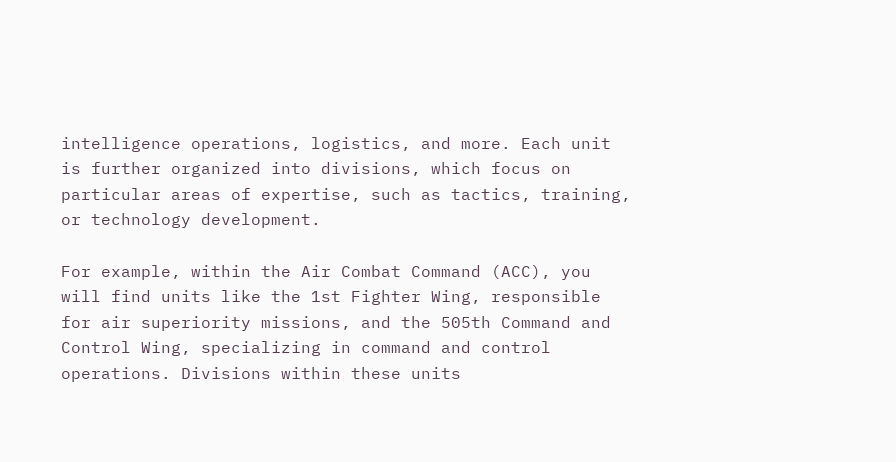intelligence operations, logistics, and more. Each unit is further organized into divisions, which focus on particular areas of expertise, such as tactics, training, or technology development.

For example, within the Air Combat Command (ACC), you will find units like the 1st Fighter Wing, responsible for air superiority missions, and the 505th Command and Control Wing, specializing in command and control operations. Divisions within these units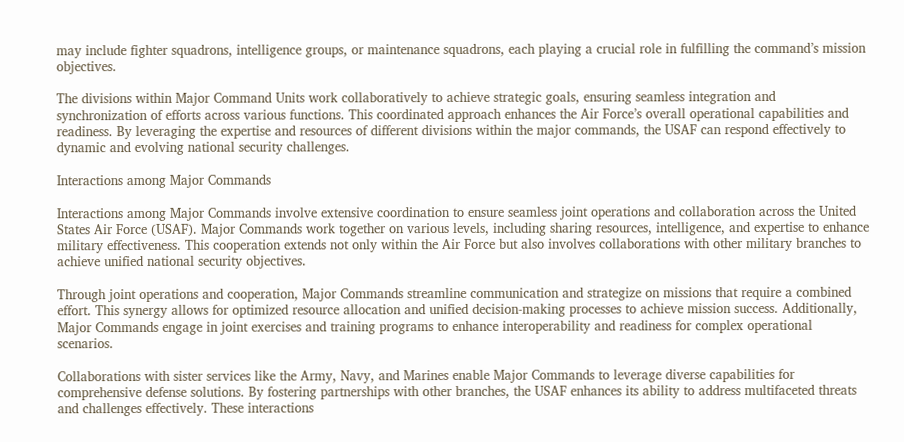may include fighter squadrons, intelligence groups, or maintenance squadrons, each playing a crucial role in fulfilling the command’s mission objectives.

The divisions within Major Command Units work collaboratively to achieve strategic goals, ensuring seamless integration and synchronization of efforts across various functions. This coordinated approach enhances the Air Force’s overall operational capabilities and readiness. By leveraging the expertise and resources of different divisions within the major commands, the USAF can respond effectively to dynamic and evolving national security challenges.

Interactions among Major Commands

Interactions among Major Commands involve extensive coordination to ensure seamless joint operations and collaboration across the United States Air Force (USAF). Major Commands work together on various levels, including sharing resources, intelligence, and expertise to enhance military effectiveness. This cooperation extends not only within the Air Force but also involves collaborations with other military branches to achieve unified national security objectives.

Through joint operations and cooperation, Major Commands streamline communication and strategize on missions that require a combined effort. This synergy allows for optimized resource allocation and unified decision-making processes to achieve mission success. Additionally, Major Commands engage in joint exercises and training programs to enhance interoperability and readiness for complex operational scenarios.

Collaborations with sister services like the Army, Navy, and Marines enable Major Commands to leverage diverse capabilities for comprehensive defense solutions. By fostering partnerships with other branches, the USAF enhances its ability to address multifaceted threats and challenges effectively. These interactions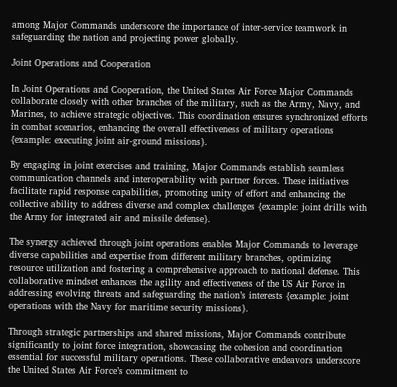among Major Commands underscore the importance of inter-service teamwork in safeguarding the nation and projecting power globally.

Joint Operations and Cooperation

In Joint Operations and Cooperation, the United States Air Force Major Commands collaborate closely with other branches of the military, such as the Army, Navy, and Marines, to achieve strategic objectives. This coordination ensures synchronized efforts in combat scenarios, enhancing the overall effectiveness of military operations {example: executing joint air-ground missions}.

By engaging in joint exercises and training, Major Commands establish seamless communication channels and interoperability with partner forces. These initiatives facilitate rapid response capabilities, promoting unity of effort and enhancing the collective ability to address diverse and complex challenges {example: joint drills with the Army for integrated air and missile defense}.

The synergy achieved through joint operations enables Major Commands to leverage diverse capabilities and expertise from different military branches, optimizing resource utilization and fostering a comprehensive approach to national defense. This collaborative mindset enhances the agility and effectiveness of the US Air Force in addressing evolving threats and safeguarding the nation’s interests {example: joint operations with the Navy for maritime security missions}.

Through strategic partnerships and shared missions, Major Commands contribute significantly to joint force integration, showcasing the cohesion and coordination essential for successful military operations. These collaborative endeavors underscore the United States Air Force’s commitment to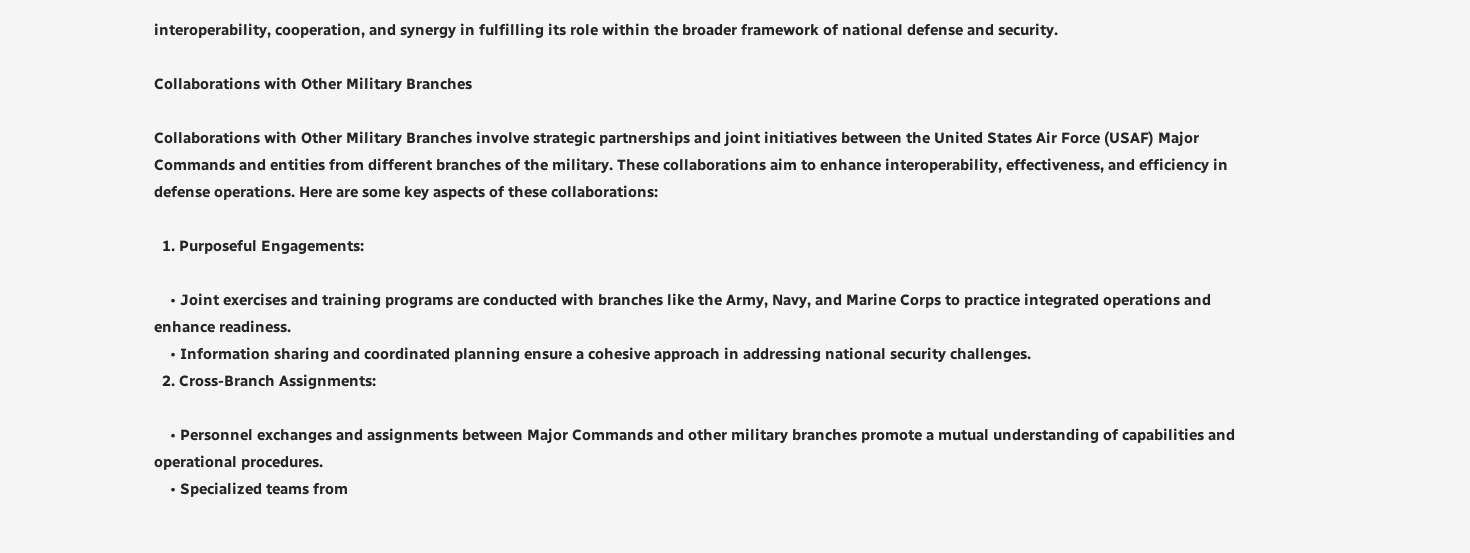interoperability, cooperation, and synergy in fulfilling its role within the broader framework of national defense and security.

Collaborations with Other Military Branches

Collaborations with Other Military Branches involve strategic partnerships and joint initiatives between the United States Air Force (USAF) Major Commands and entities from different branches of the military. These collaborations aim to enhance interoperability, effectiveness, and efficiency in defense operations. Here are some key aspects of these collaborations:

  1. Purposeful Engagements:

    • Joint exercises and training programs are conducted with branches like the Army, Navy, and Marine Corps to practice integrated operations and enhance readiness.
    • Information sharing and coordinated planning ensure a cohesive approach in addressing national security challenges.
  2. Cross-Branch Assignments:

    • Personnel exchanges and assignments between Major Commands and other military branches promote a mutual understanding of capabilities and operational procedures.
    • Specialized teams from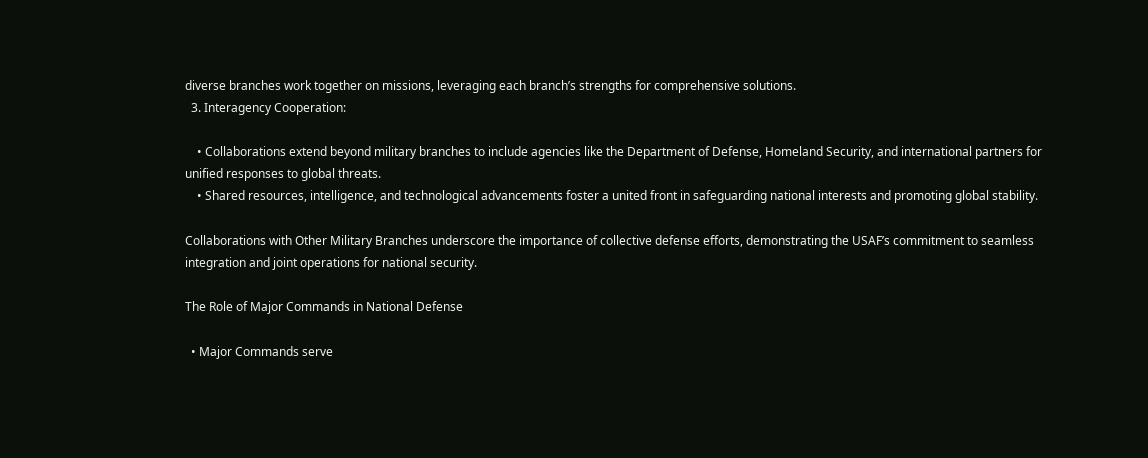diverse branches work together on missions, leveraging each branch’s strengths for comprehensive solutions.
  3. Interagency Cooperation:

    • Collaborations extend beyond military branches to include agencies like the Department of Defense, Homeland Security, and international partners for unified responses to global threats.
    • Shared resources, intelligence, and technological advancements foster a united front in safeguarding national interests and promoting global stability.

Collaborations with Other Military Branches underscore the importance of collective defense efforts, demonstrating the USAF’s commitment to seamless integration and joint operations for national security.

The Role of Major Commands in National Defense

  • Major Commands serve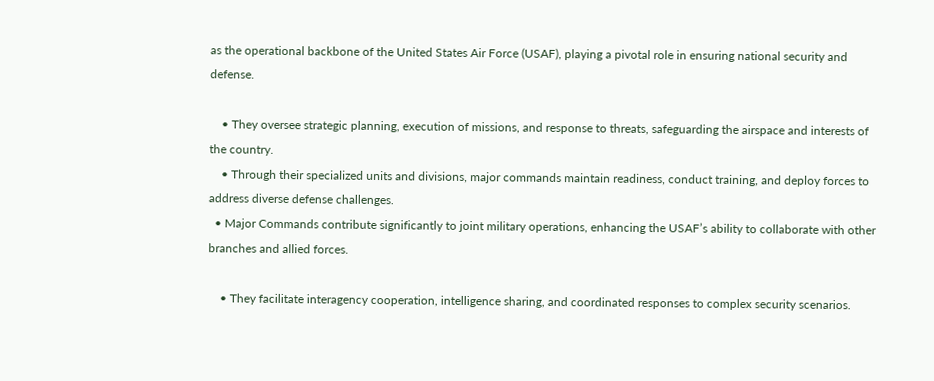as the operational backbone of the United States Air Force (USAF), playing a pivotal role in ensuring national security and defense.

    • They oversee strategic planning, execution of missions, and response to threats, safeguarding the airspace and interests of the country.
    • Through their specialized units and divisions, major commands maintain readiness, conduct training, and deploy forces to address diverse defense challenges.
  • Major Commands contribute significantly to joint military operations, enhancing the USAF’s ability to collaborate with other branches and allied forces.

    • They facilitate interagency cooperation, intelligence sharing, and coordinated responses to complex security scenarios.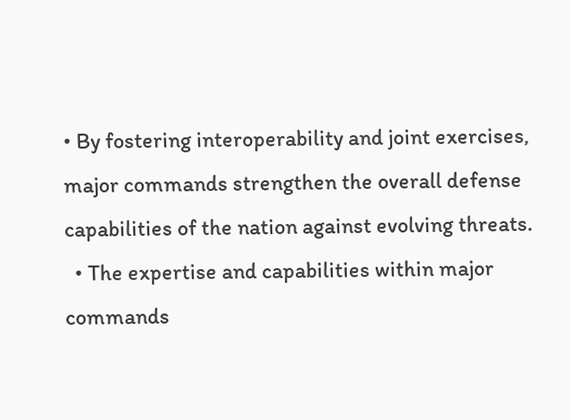• By fostering interoperability and joint exercises, major commands strengthen the overall defense capabilities of the nation against evolving threats.
  • The expertise and capabilities within major commands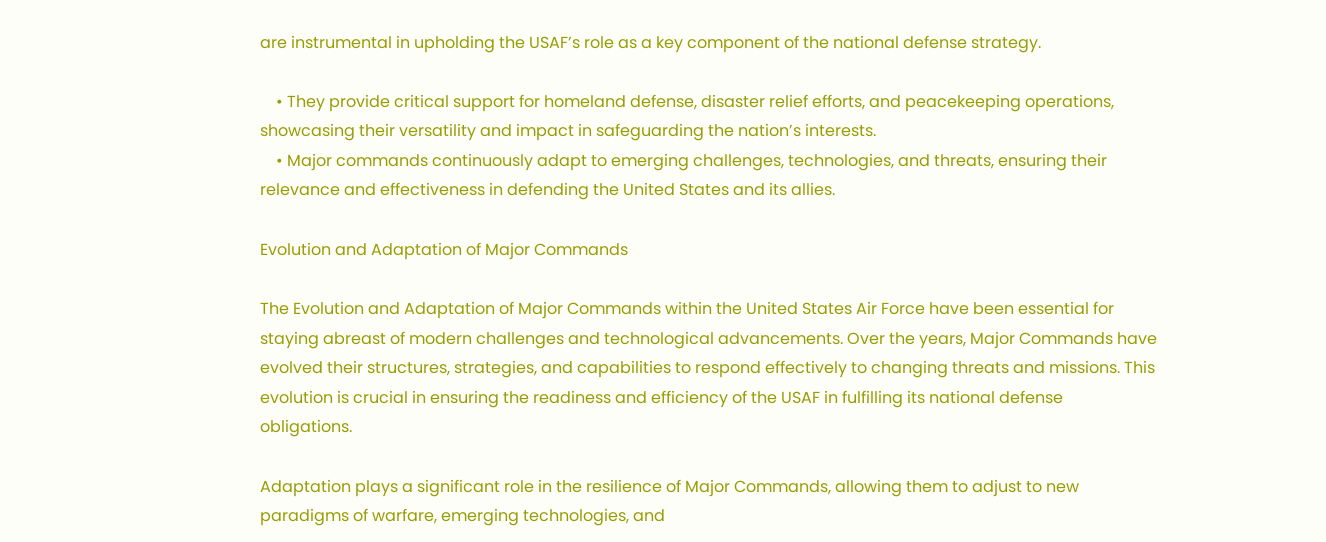are instrumental in upholding the USAF’s role as a key component of the national defense strategy.

    • They provide critical support for homeland defense, disaster relief efforts, and peacekeeping operations, showcasing their versatility and impact in safeguarding the nation’s interests.
    • Major commands continuously adapt to emerging challenges, technologies, and threats, ensuring their relevance and effectiveness in defending the United States and its allies.

Evolution and Adaptation of Major Commands

The Evolution and Adaptation of Major Commands within the United States Air Force have been essential for staying abreast of modern challenges and technological advancements. Over the years, Major Commands have evolved their structures, strategies, and capabilities to respond effectively to changing threats and missions. This evolution is crucial in ensuring the readiness and efficiency of the USAF in fulfilling its national defense obligations.

Adaptation plays a significant role in the resilience of Major Commands, allowing them to adjust to new paradigms of warfare, emerging technologies, and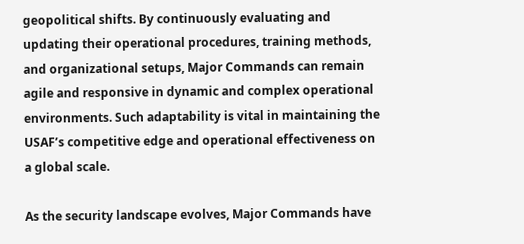geopolitical shifts. By continuously evaluating and updating their operational procedures, training methods, and organizational setups, Major Commands can remain agile and responsive in dynamic and complex operational environments. Such adaptability is vital in maintaining the USAF’s competitive edge and operational effectiveness on a global scale.

As the security landscape evolves, Major Commands have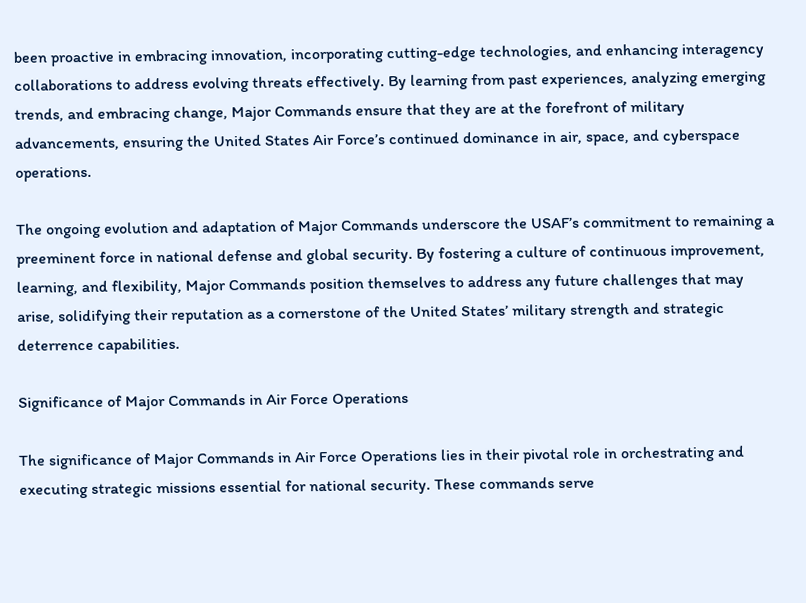been proactive in embracing innovation, incorporating cutting-edge technologies, and enhancing interagency collaborations to address evolving threats effectively. By learning from past experiences, analyzing emerging trends, and embracing change, Major Commands ensure that they are at the forefront of military advancements, ensuring the United States Air Force’s continued dominance in air, space, and cyberspace operations.

The ongoing evolution and adaptation of Major Commands underscore the USAF’s commitment to remaining a preeminent force in national defense and global security. By fostering a culture of continuous improvement, learning, and flexibility, Major Commands position themselves to address any future challenges that may arise, solidifying their reputation as a cornerstone of the United States’ military strength and strategic deterrence capabilities.

Significance of Major Commands in Air Force Operations

The significance of Major Commands in Air Force Operations lies in their pivotal role in orchestrating and executing strategic missions essential for national security. These commands serve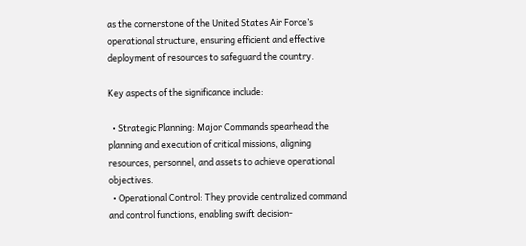as the cornerstone of the United States Air Force’s operational structure, ensuring efficient and effective deployment of resources to safeguard the country.

Key aspects of the significance include:

  • Strategic Planning: Major Commands spearhead the planning and execution of critical missions, aligning resources, personnel, and assets to achieve operational objectives.
  • Operational Control: They provide centralized command and control functions, enabling swift decision-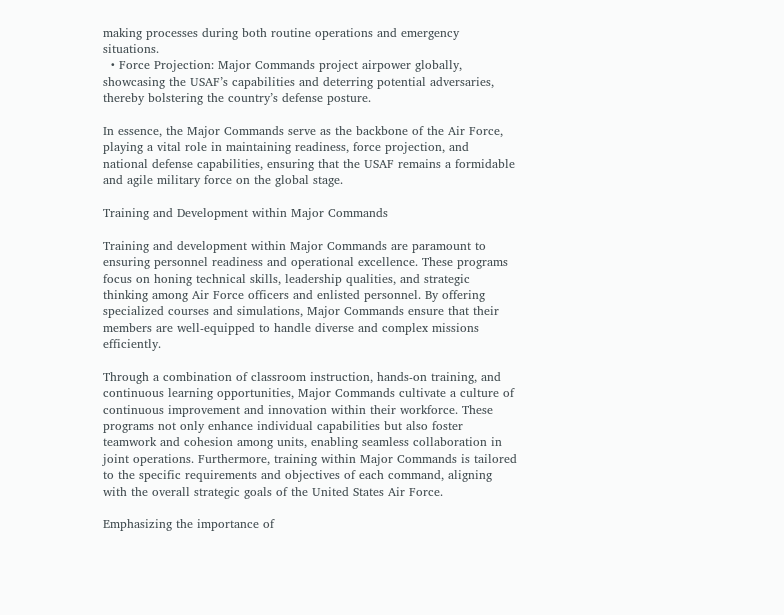making processes during both routine operations and emergency situations.
  • Force Projection: Major Commands project airpower globally, showcasing the USAF’s capabilities and deterring potential adversaries, thereby bolstering the country’s defense posture.

In essence, the Major Commands serve as the backbone of the Air Force, playing a vital role in maintaining readiness, force projection, and national defense capabilities, ensuring that the USAF remains a formidable and agile military force on the global stage.

Training and Development within Major Commands

Training and development within Major Commands are paramount to ensuring personnel readiness and operational excellence. These programs focus on honing technical skills, leadership qualities, and strategic thinking among Air Force officers and enlisted personnel. By offering specialized courses and simulations, Major Commands ensure that their members are well-equipped to handle diverse and complex missions efficiently.

Through a combination of classroom instruction, hands-on training, and continuous learning opportunities, Major Commands cultivate a culture of continuous improvement and innovation within their workforce. These programs not only enhance individual capabilities but also foster teamwork and cohesion among units, enabling seamless collaboration in joint operations. Furthermore, training within Major Commands is tailored to the specific requirements and objectives of each command, aligning with the overall strategic goals of the United States Air Force.

Emphasizing the importance of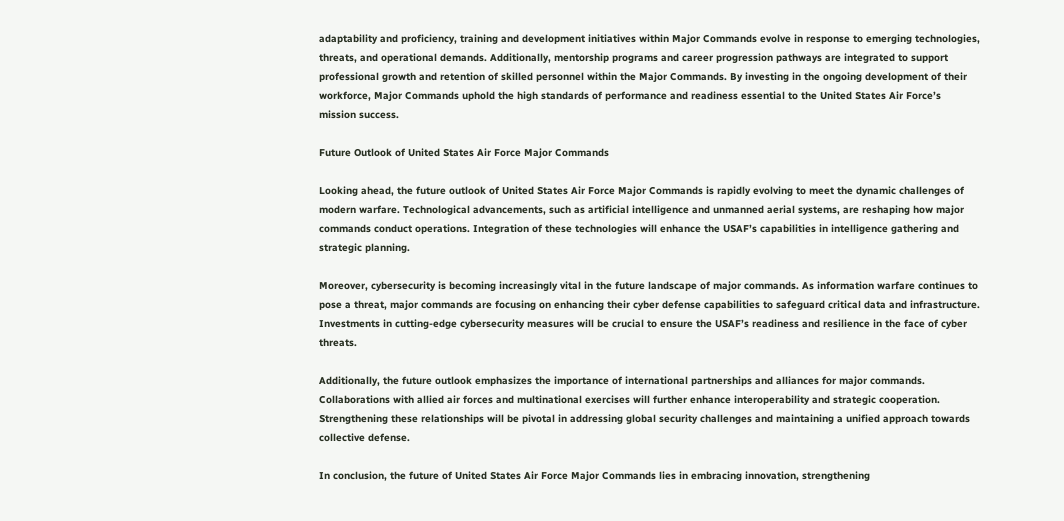adaptability and proficiency, training and development initiatives within Major Commands evolve in response to emerging technologies, threats, and operational demands. Additionally, mentorship programs and career progression pathways are integrated to support professional growth and retention of skilled personnel within the Major Commands. By investing in the ongoing development of their workforce, Major Commands uphold the high standards of performance and readiness essential to the United States Air Force’s mission success.

Future Outlook of United States Air Force Major Commands

Looking ahead, the future outlook of United States Air Force Major Commands is rapidly evolving to meet the dynamic challenges of modern warfare. Technological advancements, such as artificial intelligence and unmanned aerial systems, are reshaping how major commands conduct operations. Integration of these technologies will enhance the USAF’s capabilities in intelligence gathering and strategic planning.

Moreover, cybersecurity is becoming increasingly vital in the future landscape of major commands. As information warfare continues to pose a threat, major commands are focusing on enhancing their cyber defense capabilities to safeguard critical data and infrastructure. Investments in cutting-edge cybersecurity measures will be crucial to ensure the USAF’s readiness and resilience in the face of cyber threats.

Additionally, the future outlook emphasizes the importance of international partnerships and alliances for major commands. Collaborations with allied air forces and multinational exercises will further enhance interoperability and strategic cooperation. Strengthening these relationships will be pivotal in addressing global security challenges and maintaining a unified approach towards collective defense.

In conclusion, the future of United States Air Force Major Commands lies in embracing innovation, strengthening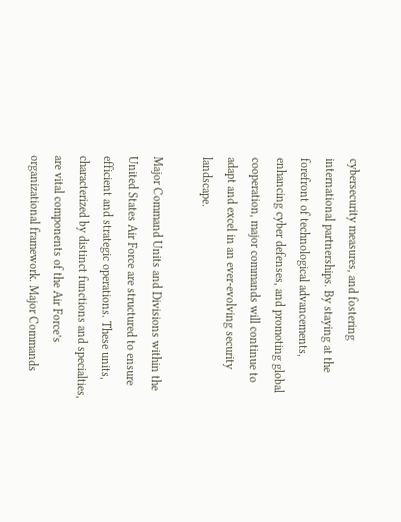cybersecurity measures, and fostering international partnerships. By staying at the forefront of technological advancements, enhancing cyber defenses, and promoting global cooperation, major commands will continue to adapt and excel in an ever-evolving security landscape.

Major Command Units and Divisions within the United States Air Force are structured to ensure efficient and strategic operations. These units, characterized by distinct functions and specialties, are vital components of the Air Force’s organizational framework. Major Commands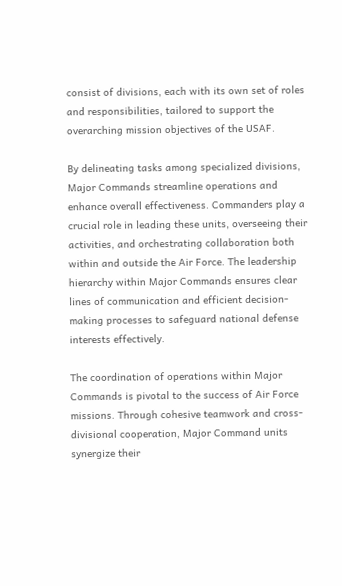consist of divisions, each with its own set of roles and responsibilities, tailored to support the overarching mission objectives of the USAF.

By delineating tasks among specialized divisions, Major Commands streamline operations and enhance overall effectiveness. Commanders play a crucial role in leading these units, overseeing their activities, and orchestrating collaboration both within and outside the Air Force. The leadership hierarchy within Major Commands ensures clear lines of communication and efficient decision-making processes to safeguard national defense interests effectively.

The coordination of operations within Major Commands is pivotal to the success of Air Force missions. Through cohesive teamwork and cross-divisional cooperation, Major Command units synergize their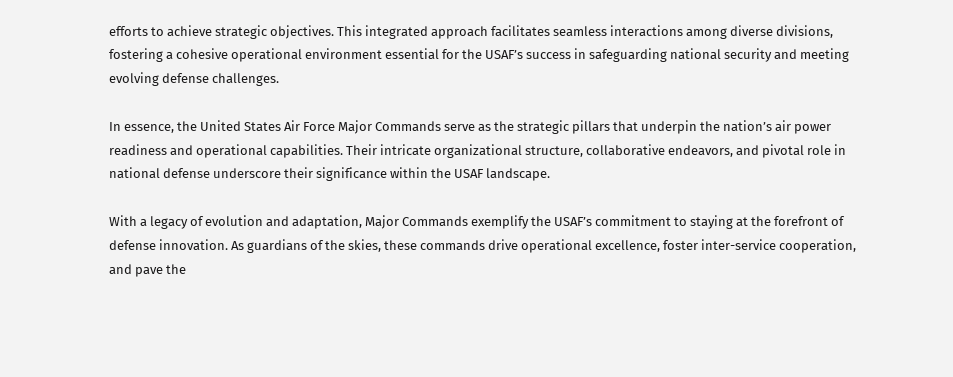efforts to achieve strategic objectives. This integrated approach facilitates seamless interactions among diverse divisions, fostering a cohesive operational environment essential for the USAF’s success in safeguarding national security and meeting evolving defense challenges.

In essence, the United States Air Force Major Commands serve as the strategic pillars that underpin the nation’s air power readiness and operational capabilities. Their intricate organizational structure, collaborative endeavors, and pivotal role in national defense underscore their significance within the USAF landscape.

With a legacy of evolution and adaptation, Major Commands exemplify the USAF’s commitment to staying at the forefront of defense innovation. As guardians of the skies, these commands drive operational excellence, foster inter-service cooperation, and pave the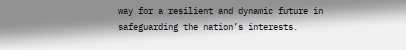way for a resilient and dynamic future in safeguarding the nation’s interests.